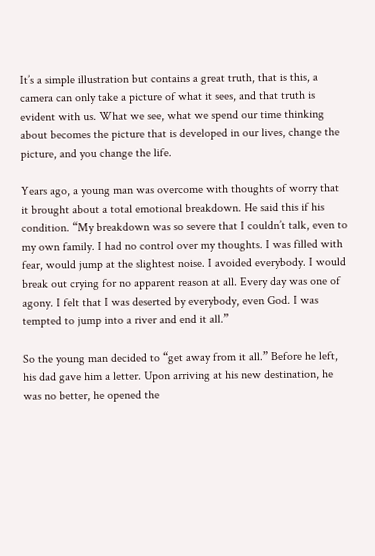It’s a simple illustration but contains a great truth, that is this, a camera can only take a picture of what it sees, and that truth is evident with us. What we see, what we spend our time thinking about becomes the picture that is developed in our lives, change the picture, and you change the life.

Years ago, a young man was overcome with thoughts of worry that it brought about a total emotional breakdown. He said this if his condition. “My breakdown was so severe that I couldn’t talk, even to my own family. I had no control over my thoughts. I was filled with fear, would jump at the slightest noise. I avoided everybody. I would break out crying for no apparent reason at all. Every day was one of agony. I felt that I was deserted by everybody, even God. I was tempted to jump into a river and end it all.”

So the young man decided to “get away from it all.” Before he left, his dad gave him a letter. Upon arriving at his new destination, he was no better, he opened the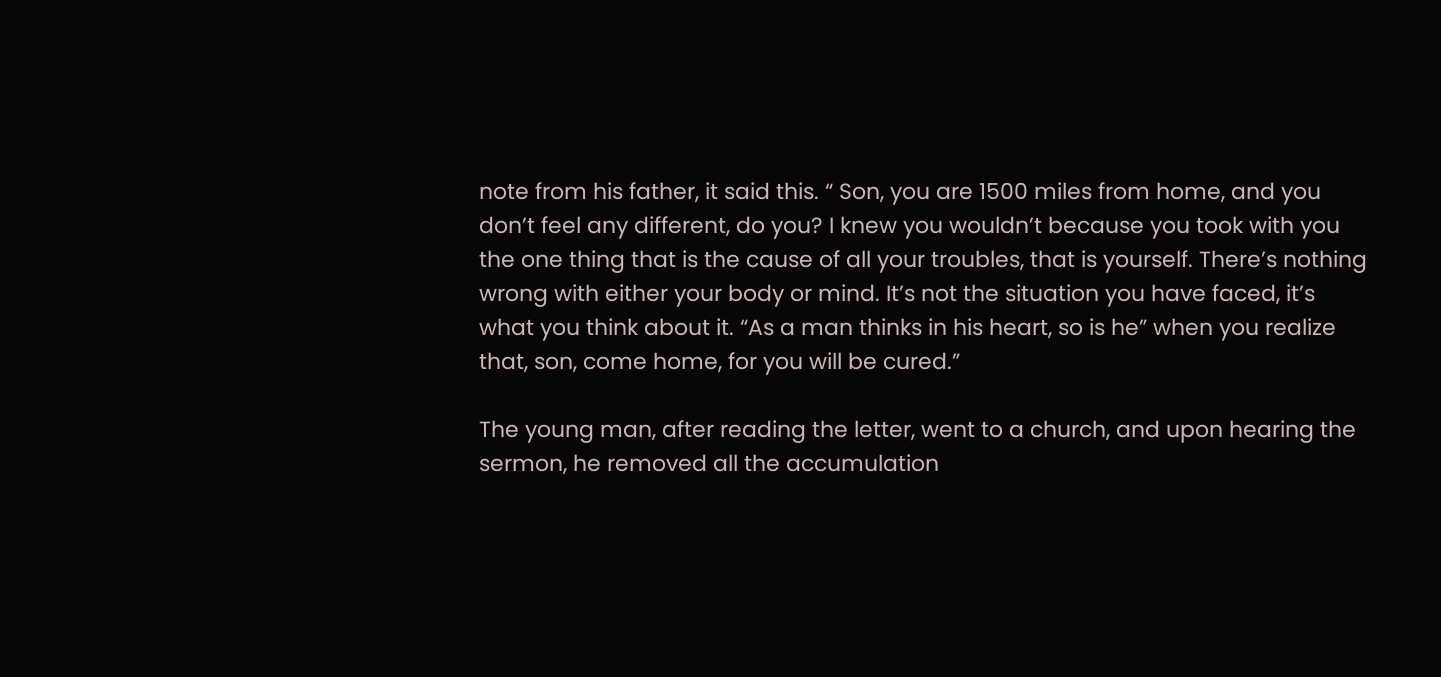note from his father, it said this. “ Son, you are 1500 miles from home, and you don’t feel any different, do you? I knew you wouldn’t because you took with you the one thing that is the cause of all your troubles, that is yourself. There’s nothing wrong with either your body or mind. It’s not the situation you have faced, it’s what you think about it. “As a man thinks in his heart, so is he” when you realize that, son, come home, for you will be cured.”

The young man, after reading the letter, went to a church, and upon hearing the sermon, he removed all the accumulation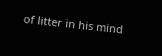of litter in his mind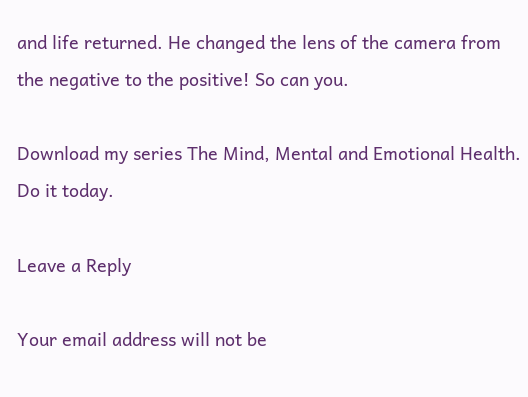and life returned. He changed the lens of the camera from the negative to the positive! So can you.

Download my series The Mind, Mental and Emotional Health. Do it today.

Leave a Reply

Your email address will not be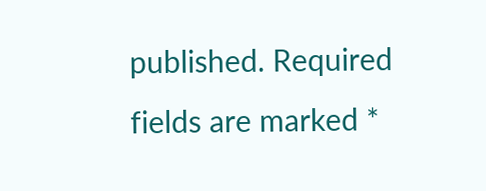published. Required fields are marked *